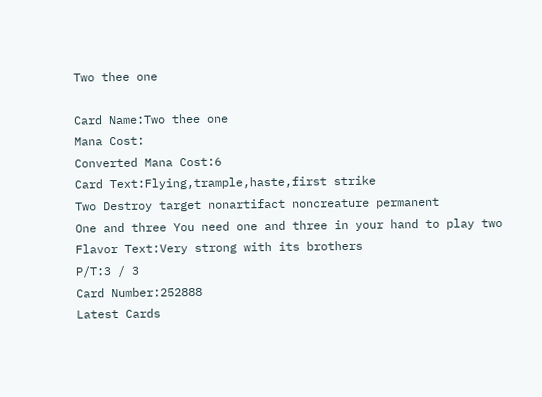Two thee one

Card Name:Two thee one
Mana Cost:
Converted Mana Cost:6
Card Text:Flying,trample,haste,first strike
Two Destroy target nonartifact noncreature permanent
One and three You need one and three in your hand to play two
Flavor Text:Very strong with its brothers
P/T:3 / 3
Card Number:252888
Latest Cards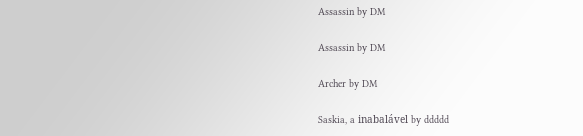Assassin by DM

Assassin by DM

Archer by DM

Saskia, a inabalável by ddddd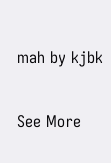mah by kjbk

See More